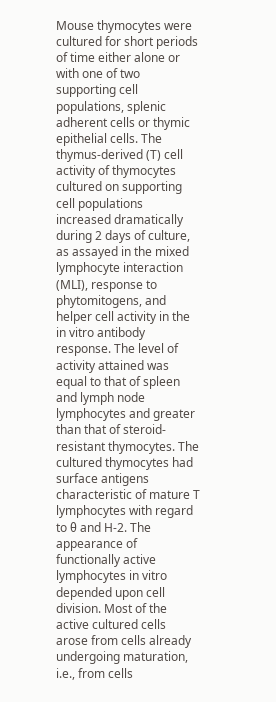Mouse thymocytes were cultured for short periods of time either alone or with one of two supporting cell populations, splenic adherent cells or thymic epithelial cells. The thymus-derived (T) cell activity of thymocytes cultured on supporting cell populations increased dramatically during 2 days of culture, as assayed in the mixed lymphocyte interaction (MLI), response to phytomitogens, and helper cell activity in the in vitro antibody response. The level of activity attained was equal to that of spleen and lymph node lymphocytes and greater than that of steroid-resistant thymocytes. The cultured thymocytes had surface antigens characteristic of mature T lymphocytes with regard to θ and H-2. The appearance of functionally active lymphocytes in vitro depended upon cell division. Most of the active cultured cells arose from cells already undergoing maturation, i.e., from cells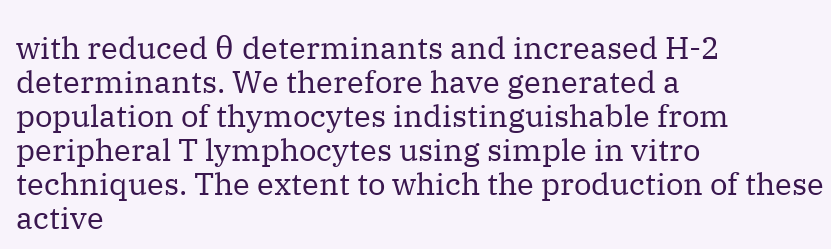with reduced θ determinants and increased H-2 determinants. We therefore have generated a population of thymocytes indistinguishable from peripheral T lymphocytes using simple in vitro techniques. The extent to which the production of these active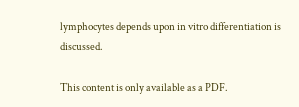lymphocytes depends upon in vitro differentiation is discussed.

This content is only available as a PDF.